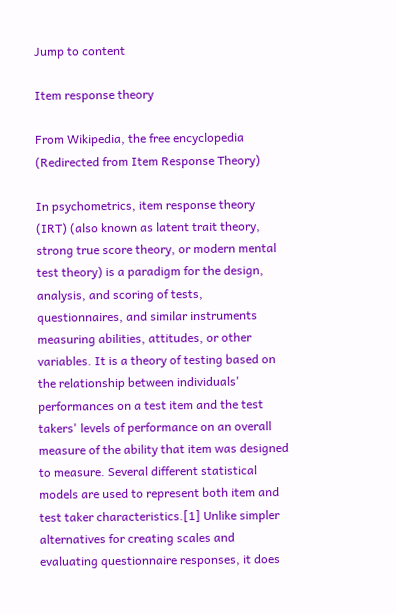Jump to content

Item response theory

From Wikipedia, the free encyclopedia
(Redirected from Item Response Theory)

In psychometrics, item response theory (IRT) (also known as latent trait theory, strong true score theory, or modern mental test theory) is a paradigm for the design, analysis, and scoring of tests, questionnaires, and similar instruments measuring abilities, attitudes, or other variables. It is a theory of testing based on the relationship between individuals' performances on a test item and the test takers' levels of performance on an overall measure of the ability that item was designed to measure. Several different statistical models are used to represent both item and test taker characteristics.[1] Unlike simpler alternatives for creating scales and evaluating questionnaire responses, it does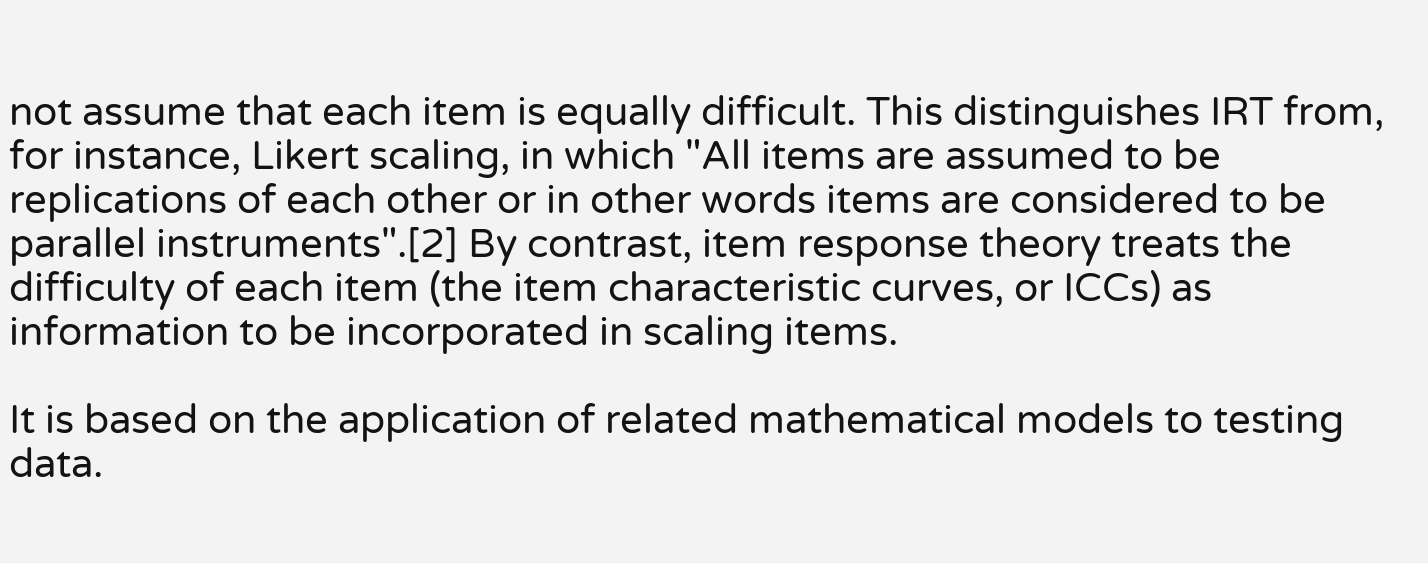not assume that each item is equally difficult. This distinguishes IRT from, for instance, Likert scaling, in which "All items are assumed to be replications of each other or in other words items are considered to be parallel instruments".[2] By contrast, item response theory treats the difficulty of each item (the item characteristic curves, or ICCs) as information to be incorporated in scaling items.

It is based on the application of related mathematical models to testing data.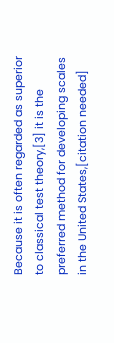Because it is often regarded as superior to classical test theory,[3] it is the preferred method for developing scales in the United States,[citation needed]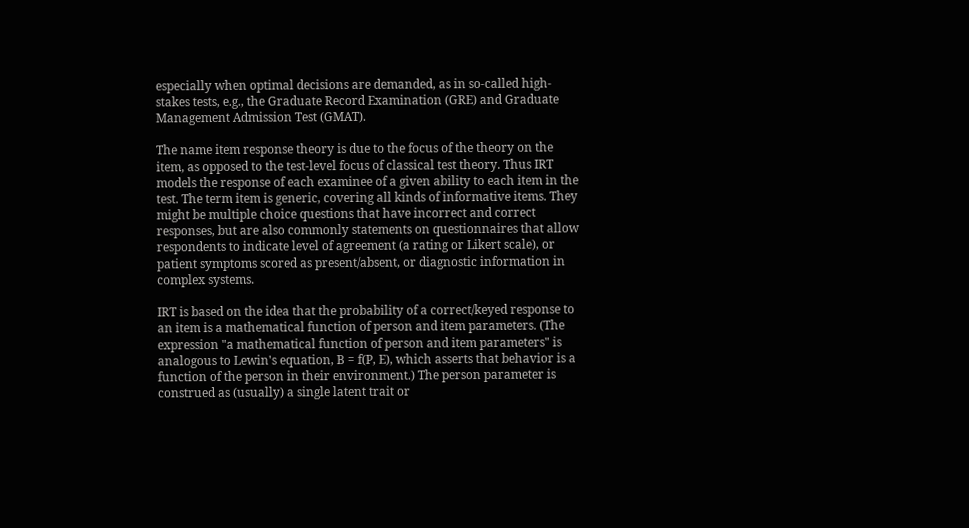especially when optimal decisions are demanded, as in so-called high-stakes tests, e.g., the Graduate Record Examination (GRE) and Graduate Management Admission Test (GMAT).

The name item response theory is due to the focus of the theory on the item, as opposed to the test-level focus of classical test theory. Thus IRT models the response of each examinee of a given ability to each item in the test. The term item is generic, covering all kinds of informative items. They might be multiple choice questions that have incorrect and correct responses, but are also commonly statements on questionnaires that allow respondents to indicate level of agreement (a rating or Likert scale), or patient symptoms scored as present/absent, or diagnostic information in complex systems.

IRT is based on the idea that the probability of a correct/keyed response to an item is a mathematical function of person and item parameters. (The expression "a mathematical function of person and item parameters" is analogous to Lewin's equation, B = f(P, E), which asserts that behavior is a function of the person in their environment.) The person parameter is construed as (usually) a single latent trait or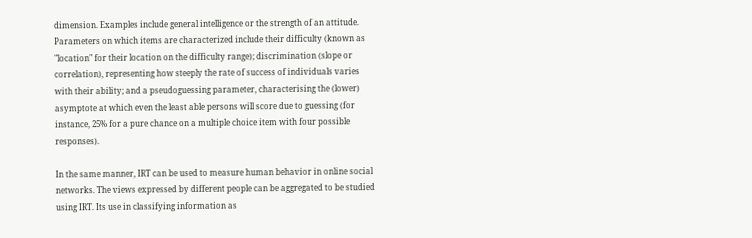dimension. Examples include general intelligence or the strength of an attitude. Parameters on which items are characterized include their difficulty (known as "location" for their location on the difficulty range); discrimination (slope or correlation), representing how steeply the rate of success of individuals varies with their ability; and a pseudoguessing parameter, characterising the (lower) asymptote at which even the least able persons will score due to guessing (for instance, 25% for a pure chance on a multiple choice item with four possible responses).

In the same manner, IRT can be used to measure human behavior in online social networks. The views expressed by different people can be aggregated to be studied using IRT. Its use in classifying information as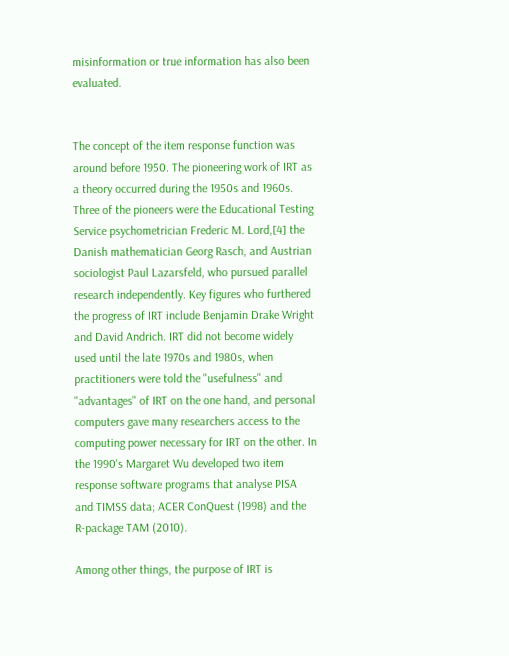misinformation or true information has also been evaluated.


The concept of the item response function was around before 1950. The pioneering work of IRT as a theory occurred during the 1950s and 1960s. Three of the pioneers were the Educational Testing Service psychometrician Frederic M. Lord,[4] the Danish mathematician Georg Rasch, and Austrian sociologist Paul Lazarsfeld, who pursued parallel research independently. Key figures who furthered the progress of IRT include Benjamin Drake Wright and David Andrich. IRT did not become widely used until the late 1970s and 1980s, when practitioners were told the "usefulness" and "advantages" of IRT on the one hand, and personal computers gave many researchers access to the computing power necessary for IRT on the other. In the 1990's Margaret Wu developed two item response software programs that analyse PISA and TIMSS data; ACER ConQuest (1998) and the R-package TAM (2010).

Among other things, the purpose of IRT is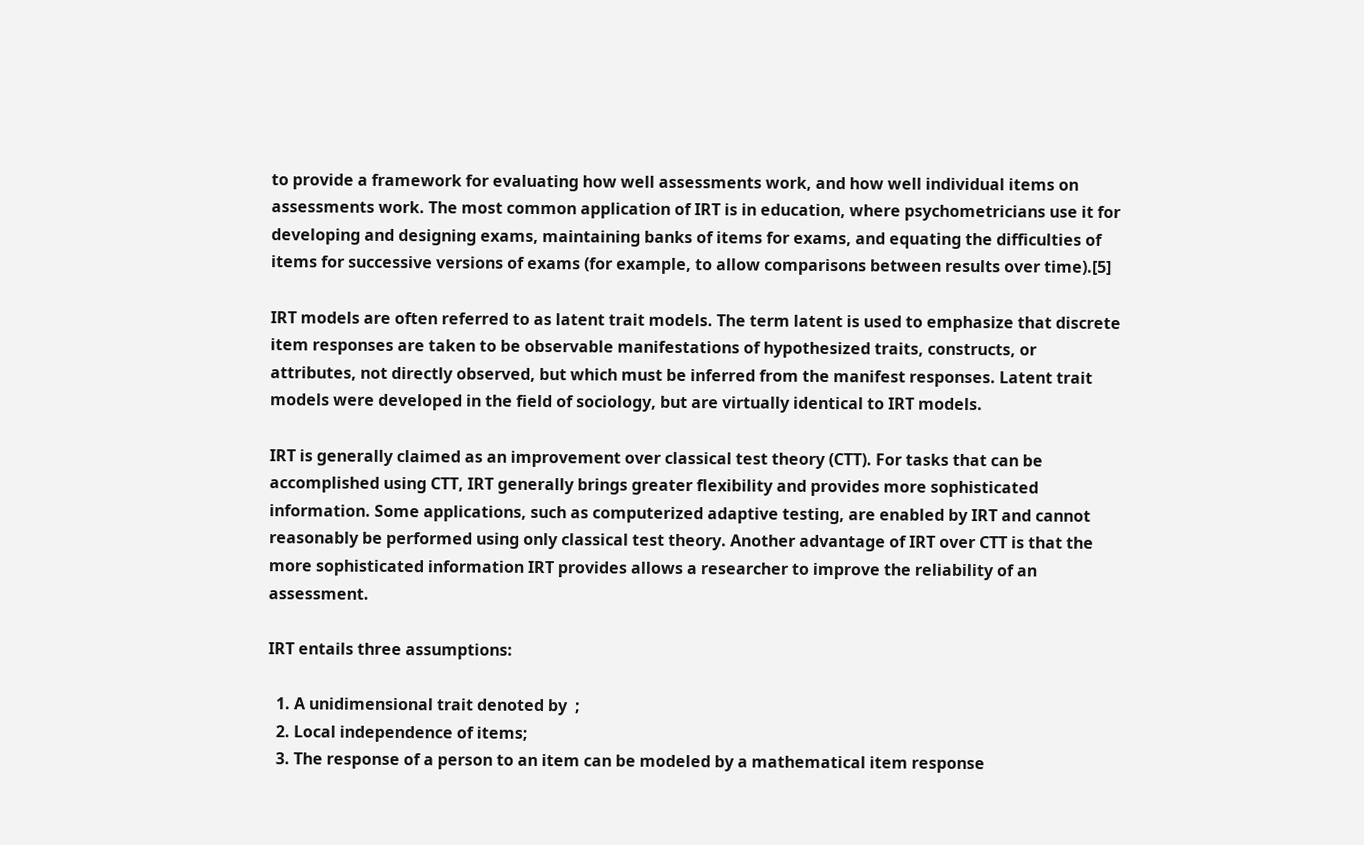to provide a framework for evaluating how well assessments work, and how well individual items on assessments work. The most common application of IRT is in education, where psychometricians use it for developing and designing exams, maintaining banks of items for exams, and equating the difficulties of items for successive versions of exams (for example, to allow comparisons between results over time).[5]

IRT models are often referred to as latent trait models. The term latent is used to emphasize that discrete item responses are taken to be observable manifestations of hypothesized traits, constructs, or attributes, not directly observed, but which must be inferred from the manifest responses. Latent trait models were developed in the field of sociology, but are virtually identical to IRT models.

IRT is generally claimed as an improvement over classical test theory (CTT). For tasks that can be accomplished using CTT, IRT generally brings greater flexibility and provides more sophisticated information. Some applications, such as computerized adaptive testing, are enabled by IRT and cannot reasonably be performed using only classical test theory. Another advantage of IRT over CTT is that the more sophisticated information IRT provides allows a researcher to improve the reliability of an assessment.

IRT entails three assumptions:

  1. A unidimensional trait denoted by  ;
  2. Local independence of items;
  3. The response of a person to an item can be modeled by a mathematical item response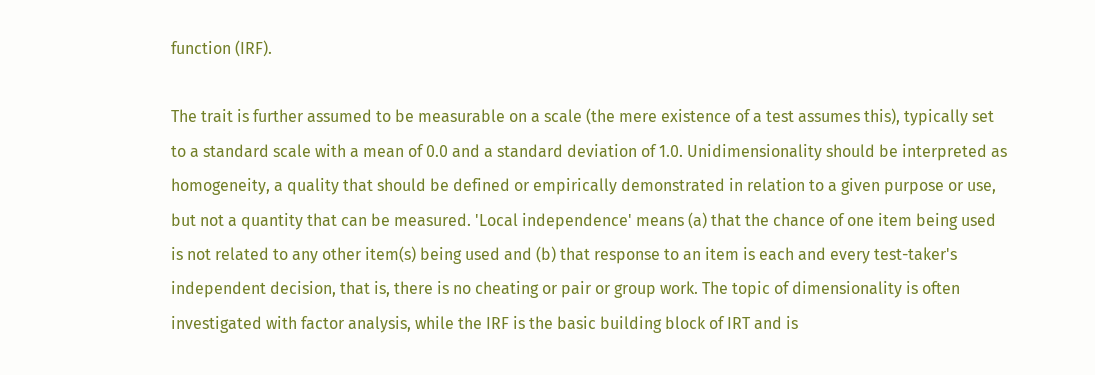function (IRF).

The trait is further assumed to be measurable on a scale (the mere existence of a test assumes this), typically set to a standard scale with a mean of 0.0 and a standard deviation of 1.0. Unidimensionality should be interpreted as homogeneity, a quality that should be defined or empirically demonstrated in relation to a given purpose or use, but not a quantity that can be measured. 'Local independence' means (a) that the chance of one item being used is not related to any other item(s) being used and (b) that response to an item is each and every test-taker's independent decision, that is, there is no cheating or pair or group work. The topic of dimensionality is often investigated with factor analysis, while the IRF is the basic building block of IRT and is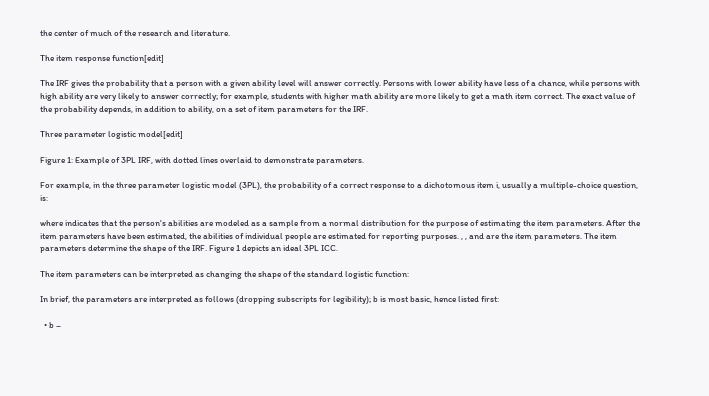the center of much of the research and literature.

The item response function[edit]

The IRF gives the probability that a person with a given ability level will answer correctly. Persons with lower ability have less of a chance, while persons with high ability are very likely to answer correctly; for example, students with higher math ability are more likely to get a math item correct. The exact value of the probability depends, in addition to ability, on a set of item parameters for the IRF.

Three parameter logistic model[edit]

Figure 1: Example of 3PL IRF, with dotted lines overlaid to demonstrate parameters.

For example, in the three parameter logistic model (3PL), the probability of a correct response to a dichotomous item i, usually a multiple-choice question, is:

where indicates that the person's abilities are modeled as a sample from a normal distribution for the purpose of estimating the item parameters. After the item parameters have been estimated, the abilities of individual people are estimated for reporting purposes. , , and are the item parameters. The item parameters determine the shape of the IRF. Figure 1 depicts an ideal 3PL ICC.

The item parameters can be interpreted as changing the shape of the standard logistic function:

In brief, the parameters are interpreted as follows (dropping subscripts for legibility); b is most basic, hence listed first:

  • b –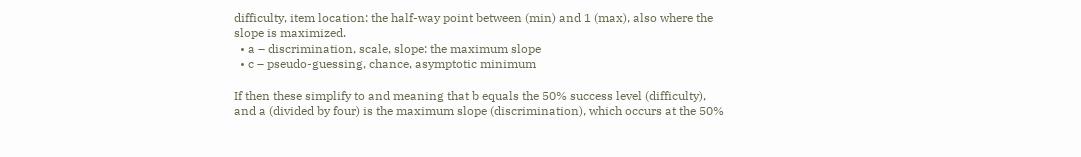difficulty, item location: the half-way point between (min) and 1 (max), also where the slope is maximized.
  • a – discrimination, scale, slope: the maximum slope
  • c – pseudo-guessing, chance, asymptotic minimum

If then these simplify to and meaning that b equals the 50% success level (difficulty), and a (divided by four) is the maximum slope (discrimination), which occurs at the 50%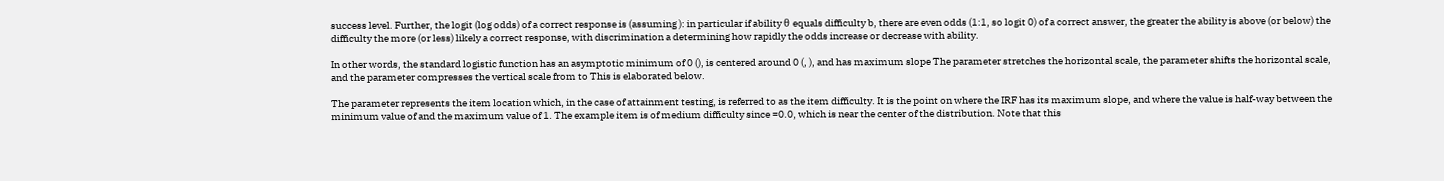success level. Further, the logit (log odds) of a correct response is (assuming ): in particular if ability θ equals difficulty b, there are even odds (1:1, so logit 0) of a correct answer, the greater the ability is above (or below) the difficulty the more (or less) likely a correct response, with discrimination a determining how rapidly the odds increase or decrease with ability.

In other words, the standard logistic function has an asymptotic minimum of 0 (), is centered around 0 (, ), and has maximum slope The parameter stretches the horizontal scale, the parameter shifts the horizontal scale, and the parameter compresses the vertical scale from to This is elaborated below.

The parameter represents the item location which, in the case of attainment testing, is referred to as the item difficulty. It is the point on where the IRF has its maximum slope, and where the value is half-way between the minimum value of and the maximum value of 1. The example item is of medium difficulty since =0.0, which is near the center of the distribution. Note that this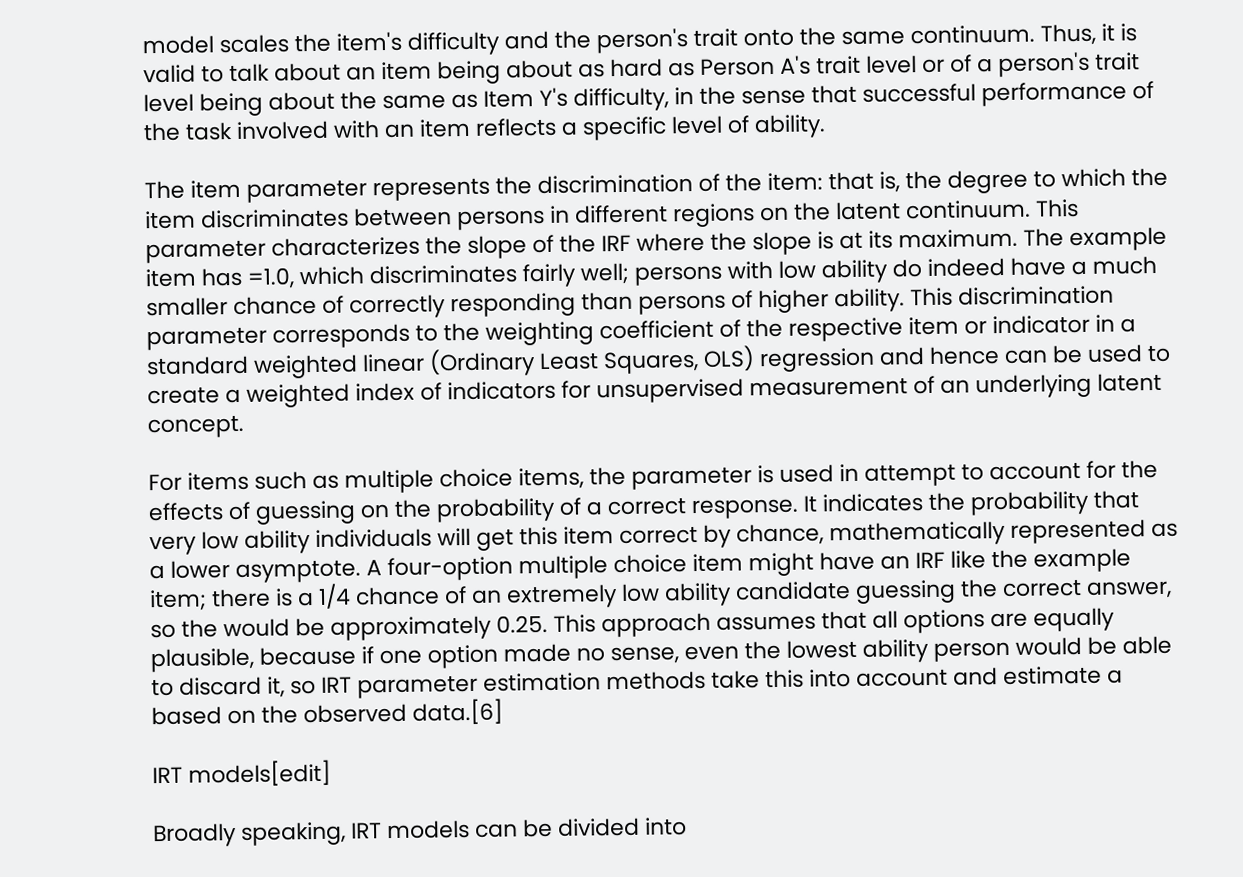model scales the item's difficulty and the person's trait onto the same continuum. Thus, it is valid to talk about an item being about as hard as Person A's trait level or of a person's trait level being about the same as Item Y's difficulty, in the sense that successful performance of the task involved with an item reflects a specific level of ability.

The item parameter represents the discrimination of the item: that is, the degree to which the item discriminates between persons in different regions on the latent continuum. This parameter characterizes the slope of the IRF where the slope is at its maximum. The example item has =1.0, which discriminates fairly well; persons with low ability do indeed have a much smaller chance of correctly responding than persons of higher ability. This discrimination parameter corresponds to the weighting coefficient of the respective item or indicator in a standard weighted linear (Ordinary Least Squares, OLS) regression and hence can be used to create a weighted index of indicators for unsupervised measurement of an underlying latent concept.

For items such as multiple choice items, the parameter is used in attempt to account for the effects of guessing on the probability of a correct response. It indicates the probability that very low ability individuals will get this item correct by chance, mathematically represented as a lower asymptote. A four-option multiple choice item might have an IRF like the example item; there is a 1/4 chance of an extremely low ability candidate guessing the correct answer, so the would be approximately 0.25. This approach assumes that all options are equally plausible, because if one option made no sense, even the lowest ability person would be able to discard it, so IRT parameter estimation methods take this into account and estimate a based on the observed data.[6]

IRT models[edit]

Broadly speaking, IRT models can be divided into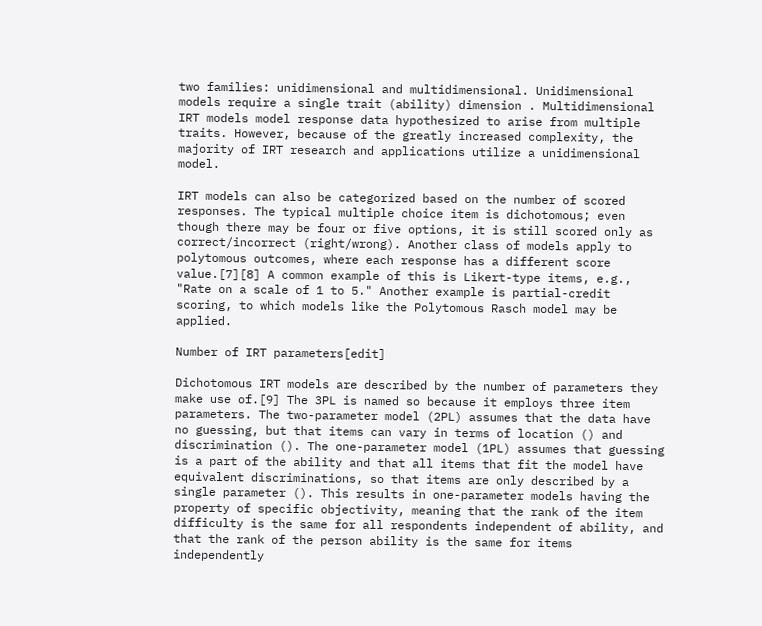two families: unidimensional and multidimensional. Unidimensional models require a single trait (ability) dimension . Multidimensional IRT models model response data hypothesized to arise from multiple traits. However, because of the greatly increased complexity, the majority of IRT research and applications utilize a unidimensional model.

IRT models can also be categorized based on the number of scored responses. The typical multiple choice item is dichotomous; even though there may be four or five options, it is still scored only as correct/incorrect (right/wrong). Another class of models apply to polytomous outcomes, where each response has a different score value.[7][8] A common example of this is Likert-type items, e.g., "Rate on a scale of 1 to 5." Another example is partial-credit scoring, to which models like the Polytomous Rasch model may be applied.

Number of IRT parameters[edit]

Dichotomous IRT models are described by the number of parameters they make use of.[9] The 3PL is named so because it employs three item parameters. The two-parameter model (2PL) assumes that the data have no guessing, but that items can vary in terms of location () and discrimination (). The one-parameter model (1PL) assumes that guessing is a part of the ability and that all items that fit the model have equivalent discriminations, so that items are only described by a single parameter (). This results in one-parameter models having the property of specific objectivity, meaning that the rank of the item difficulty is the same for all respondents independent of ability, and that the rank of the person ability is the same for items independently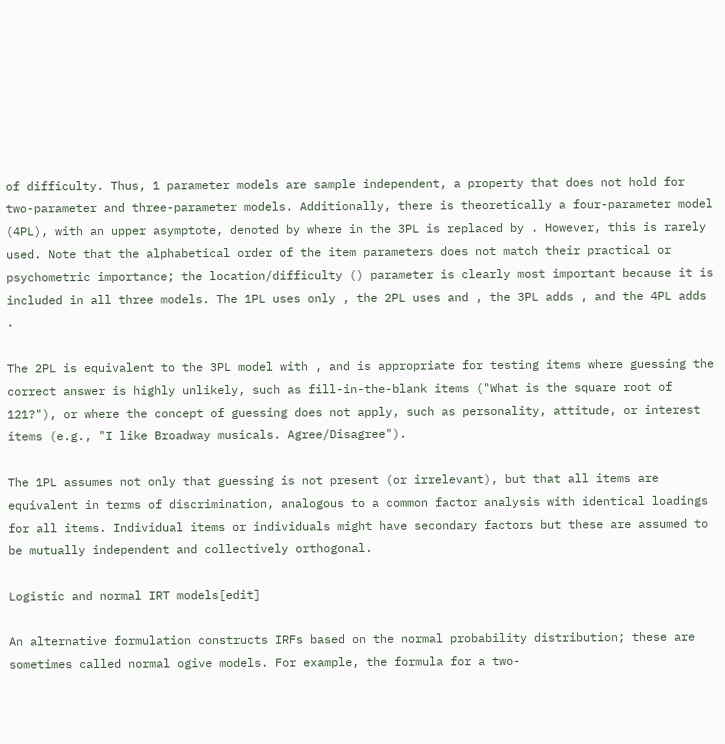of difficulty. Thus, 1 parameter models are sample independent, a property that does not hold for two-parameter and three-parameter models. Additionally, there is theoretically a four-parameter model (4PL), with an upper asymptote, denoted by where in the 3PL is replaced by . However, this is rarely used. Note that the alphabetical order of the item parameters does not match their practical or psychometric importance; the location/difficulty () parameter is clearly most important because it is included in all three models. The 1PL uses only , the 2PL uses and , the 3PL adds , and the 4PL adds .

The 2PL is equivalent to the 3PL model with , and is appropriate for testing items where guessing the correct answer is highly unlikely, such as fill-in-the-blank items ("What is the square root of 121?"), or where the concept of guessing does not apply, such as personality, attitude, or interest items (e.g., "I like Broadway musicals. Agree/Disagree").

The 1PL assumes not only that guessing is not present (or irrelevant), but that all items are equivalent in terms of discrimination, analogous to a common factor analysis with identical loadings for all items. Individual items or individuals might have secondary factors but these are assumed to be mutually independent and collectively orthogonal.

Logistic and normal IRT models[edit]

An alternative formulation constructs IRFs based on the normal probability distribution; these are sometimes called normal ogive models. For example, the formula for a two-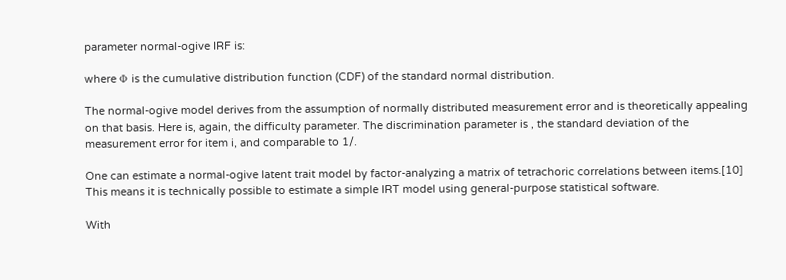parameter normal-ogive IRF is:

where Φ is the cumulative distribution function (CDF) of the standard normal distribution.

The normal-ogive model derives from the assumption of normally distributed measurement error and is theoretically appealing on that basis. Here is, again, the difficulty parameter. The discrimination parameter is , the standard deviation of the measurement error for item i, and comparable to 1/.

One can estimate a normal-ogive latent trait model by factor-analyzing a matrix of tetrachoric correlations between items.[10] This means it is technically possible to estimate a simple IRT model using general-purpose statistical software.

With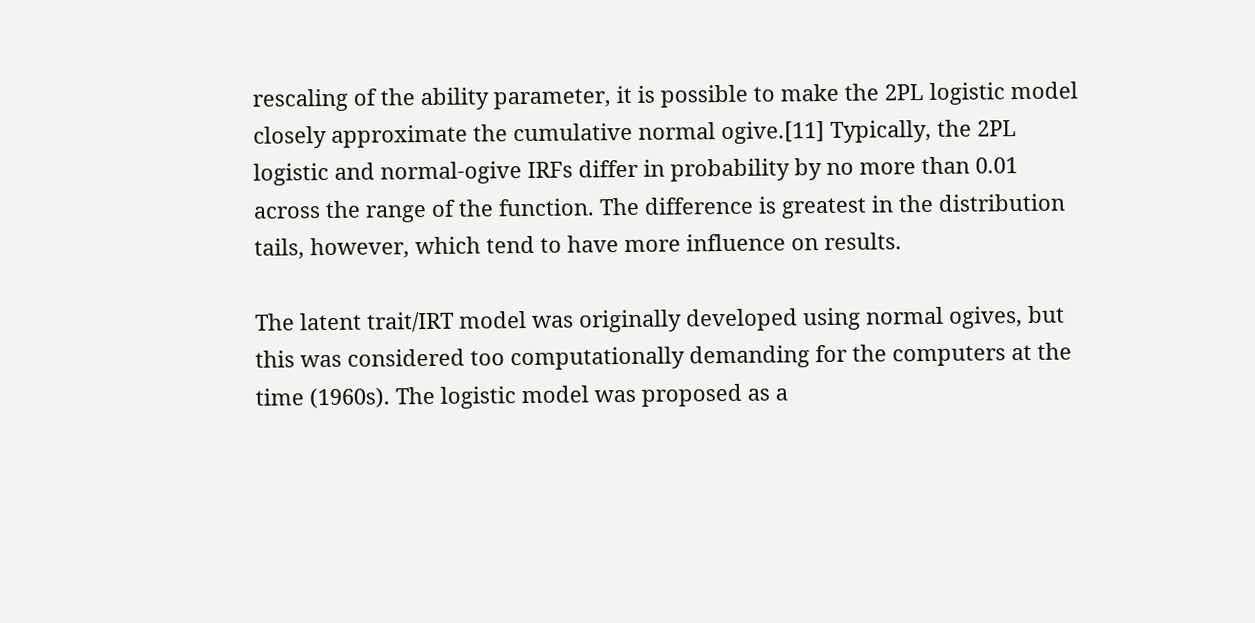rescaling of the ability parameter, it is possible to make the 2PL logistic model closely approximate the cumulative normal ogive.[11] Typically, the 2PL logistic and normal-ogive IRFs differ in probability by no more than 0.01 across the range of the function. The difference is greatest in the distribution tails, however, which tend to have more influence on results.

The latent trait/IRT model was originally developed using normal ogives, but this was considered too computationally demanding for the computers at the time (1960s). The logistic model was proposed as a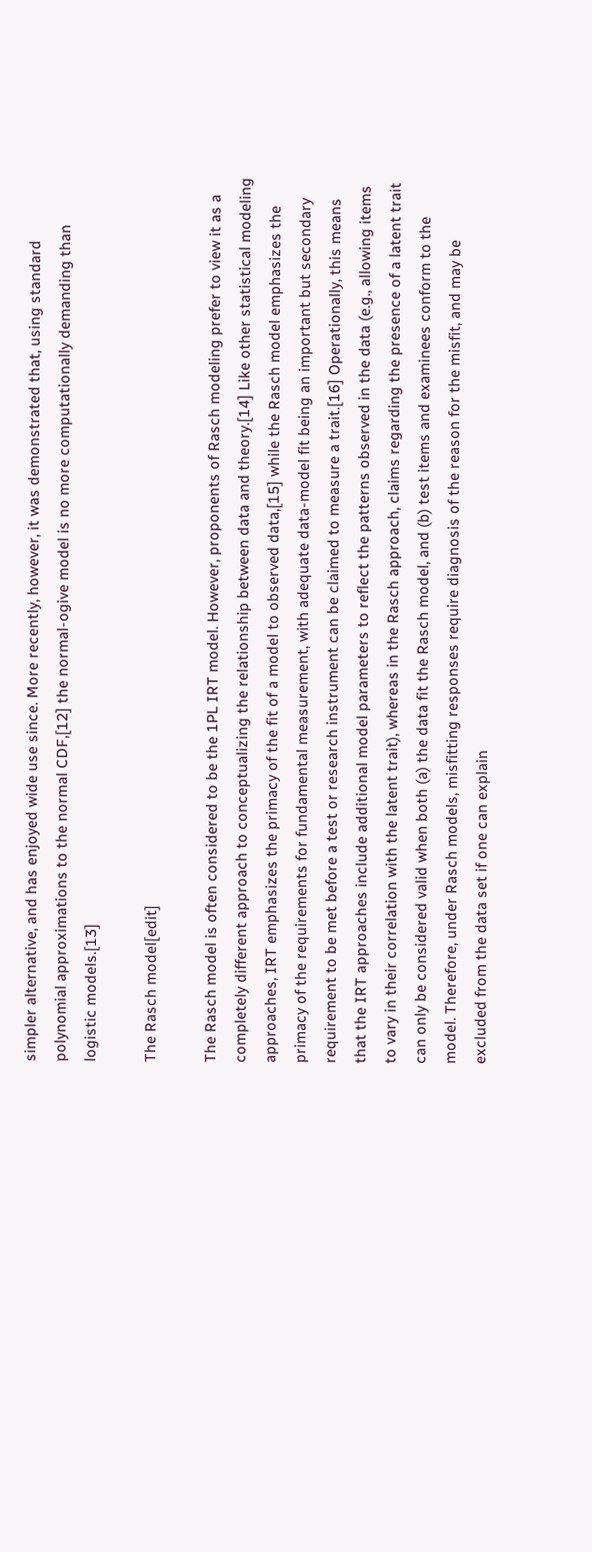simpler alternative, and has enjoyed wide use since. More recently, however, it was demonstrated that, using standard polynomial approximations to the normal CDF,[12] the normal-ogive model is no more computationally demanding than logistic models.[13]

The Rasch model[edit]

The Rasch model is often considered to be the 1PL IRT model. However, proponents of Rasch modeling prefer to view it as a completely different approach to conceptualizing the relationship between data and theory.[14] Like other statistical modeling approaches, IRT emphasizes the primacy of the fit of a model to observed data,[15] while the Rasch model emphasizes the primacy of the requirements for fundamental measurement, with adequate data-model fit being an important but secondary requirement to be met before a test or research instrument can be claimed to measure a trait.[16] Operationally, this means that the IRT approaches include additional model parameters to reflect the patterns observed in the data (e.g., allowing items to vary in their correlation with the latent trait), whereas in the Rasch approach, claims regarding the presence of a latent trait can only be considered valid when both (a) the data fit the Rasch model, and (b) test items and examinees conform to the model. Therefore, under Rasch models, misfitting responses require diagnosis of the reason for the misfit, and may be excluded from the data set if one can explain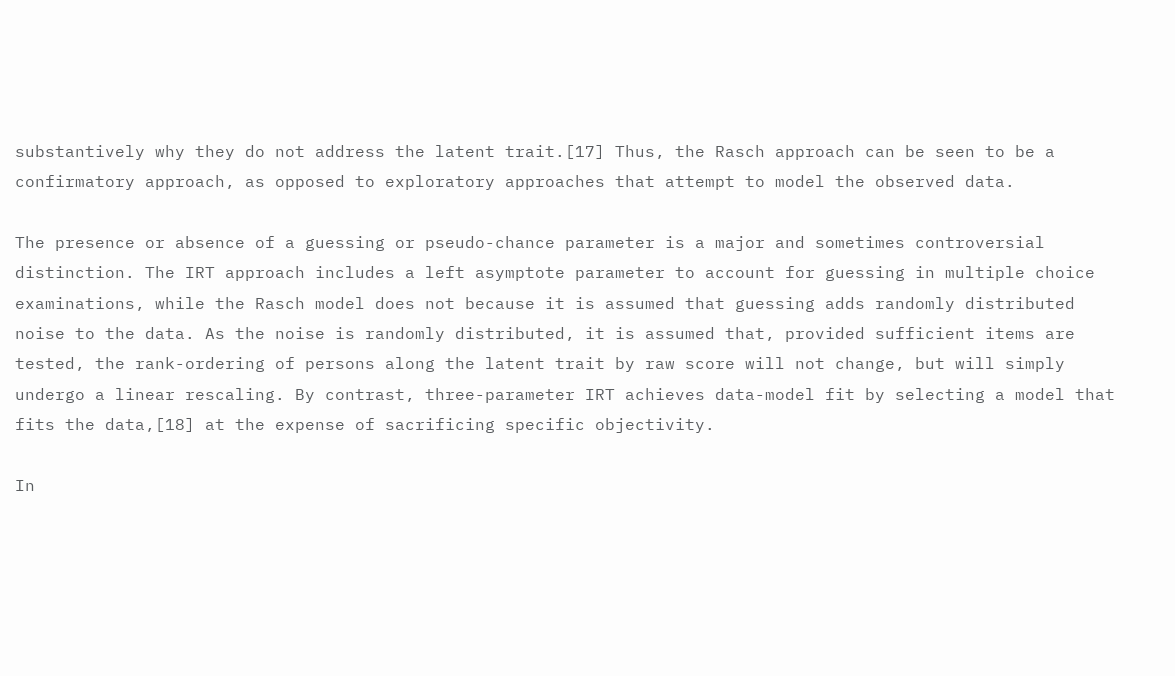substantively why they do not address the latent trait.[17] Thus, the Rasch approach can be seen to be a confirmatory approach, as opposed to exploratory approaches that attempt to model the observed data.

The presence or absence of a guessing or pseudo-chance parameter is a major and sometimes controversial distinction. The IRT approach includes a left asymptote parameter to account for guessing in multiple choice examinations, while the Rasch model does not because it is assumed that guessing adds randomly distributed noise to the data. As the noise is randomly distributed, it is assumed that, provided sufficient items are tested, the rank-ordering of persons along the latent trait by raw score will not change, but will simply undergo a linear rescaling. By contrast, three-parameter IRT achieves data-model fit by selecting a model that fits the data,[18] at the expense of sacrificing specific objectivity.

In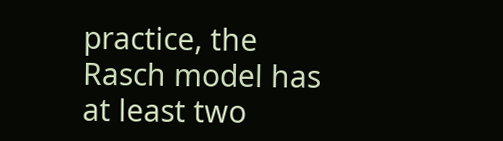practice, the Rasch model has at least two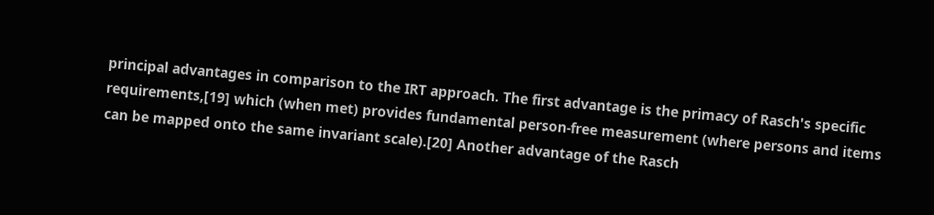principal advantages in comparison to the IRT approach. The first advantage is the primacy of Rasch's specific requirements,[19] which (when met) provides fundamental person-free measurement (where persons and items can be mapped onto the same invariant scale).[20] Another advantage of the Rasch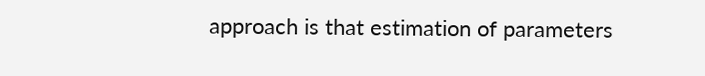approach is that estimation of parameters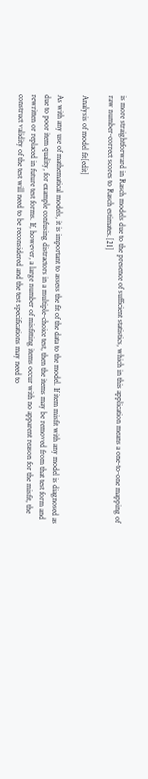is more straightforward in Rasch models due to the presence of sufficient statistics, which in this application means a one-to-one mapping of raw number-correct scores to Rasch estimates.[21]

Analysis of model fit[edit]

As with any use of mathematical models, it is important to assess the fit of the data to the model. If item misfit with any model is diagnosed as due to poor item quality, for example confusing distractors in a multiple-choice test, then the items may be removed from that test form and rewritten or replaced in future test forms. If, however, a large number of misfitting items occur with no apparent reason for the misfit, the construct validity of the test will need to be reconsidered and the test specifications may need to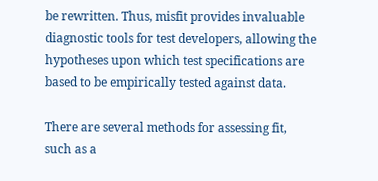be rewritten. Thus, misfit provides invaluable diagnostic tools for test developers, allowing the hypotheses upon which test specifications are based to be empirically tested against data.

There are several methods for assessing fit, such as a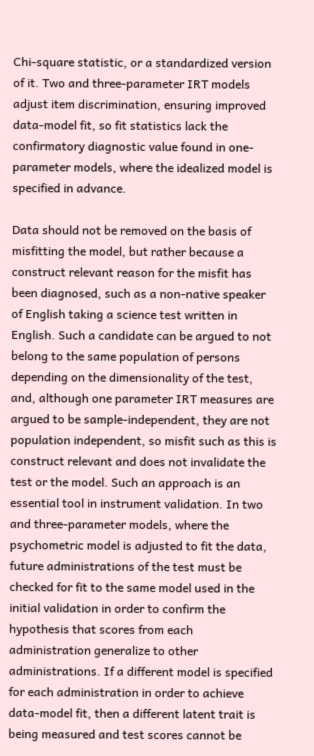Chi-square statistic, or a standardized version of it. Two and three-parameter IRT models adjust item discrimination, ensuring improved data-model fit, so fit statistics lack the confirmatory diagnostic value found in one-parameter models, where the idealized model is specified in advance.

Data should not be removed on the basis of misfitting the model, but rather because a construct relevant reason for the misfit has been diagnosed, such as a non-native speaker of English taking a science test written in English. Such a candidate can be argued to not belong to the same population of persons depending on the dimensionality of the test, and, although one parameter IRT measures are argued to be sample-independent, they are not population independent, so misfit such as this is construct relevant and does not invalidate the test or the model. Such an approach is an essential tool in instrument validation. In two and three-parameter models, where the psychometric model is adjusted to fit the data, future administrations of the test must be checked for fit to the same model used in the initial validation in order to confirm the hypothesis that scores from each administration generalize to other administrations. If a different model is specified for each administration in order to achieve data-model fit, then a different latent trait is being measured and test scores cannot be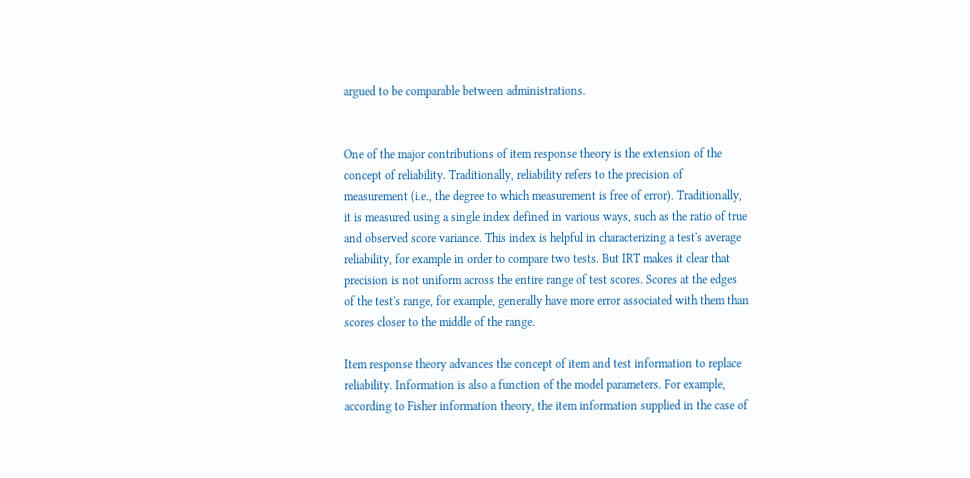argued to be comparable between administrations.


One of the major contributions of item response theory is the extension of the concept of reliability. Traditionally, reliability refers to the precision of measurement (i.e., the degree to which measurement is free of error). Traditionally, it is measured using a single index defined in various ways, such as the ratio of true and observed score variance. This index is helpful in characterizing a test's average reliability, for example in order to compare two tests. But IRT makes it clear that precision is not uniform across the entire range of test scores. Scores at the edges of the test's range, for example, generally have more error associated with them than scores closer to the middle of the range.

Item response theory advances the concept of item and test information to replace reliability. Information is also a function of the model parameters. For example, according to Fisher information theory, the item information supplied in the case of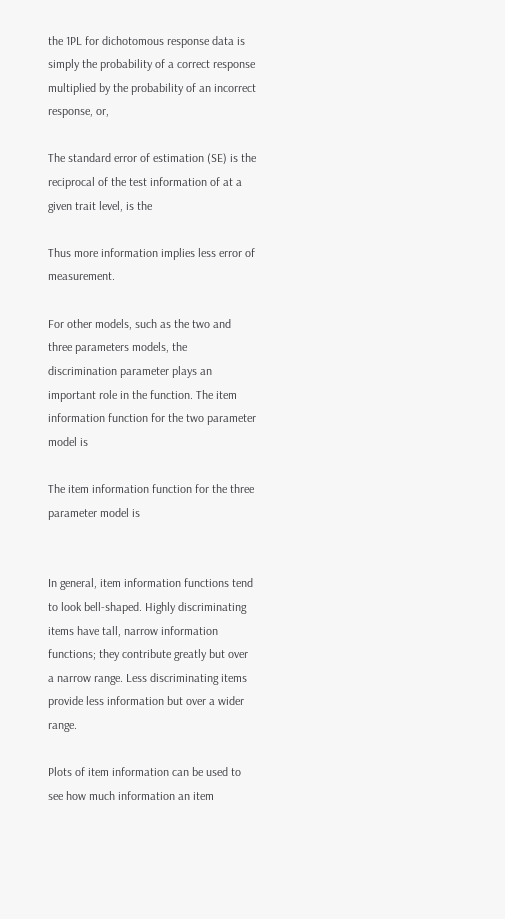the 1PL for dichotomous response data is simply the probability of a correct response multiplied by the probability of an incorrect response, or,

The standard error of estimation (SE) is the reciprocal of the test information of at a given trait level, is the

Thus more information implies less error of measurement.

For other models, such as the two and three parameters models, the discrimination parameter plays an important role in the function. The item information function for the two parameter model is

The item information function for the three parameter model is


In general, item information functions tend to look bell-shaped. Highly discriminating items have tall, narrow information functions; they contribute greatly but over a narrow range. Less discriminating items provide less information but over a wider range.

Plots of item information can be used to see how much information an item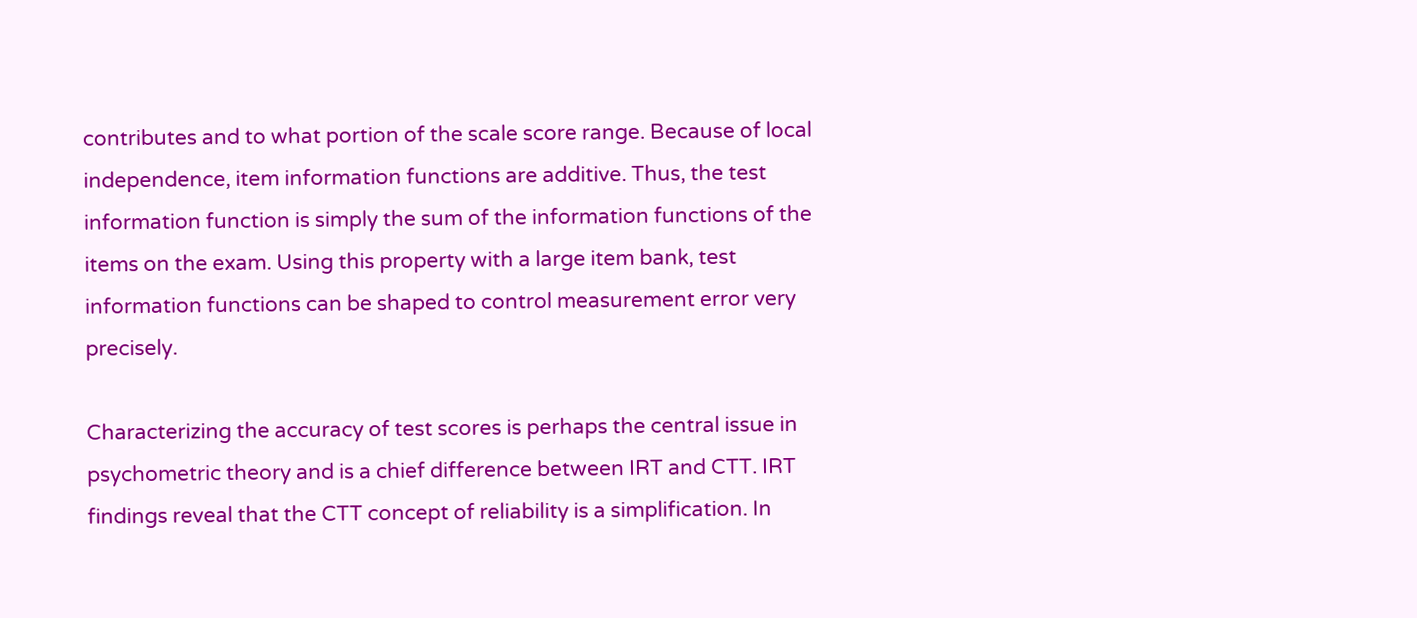contributes and to what portion of the scale score range. Because of local independence, item information functions are additive. Thus, the test information function is simply the sum of the information functions of the items on the exam. Using this property with a large item bank, test information functions can be shaped to control measurement error very precisely.

Characterizing the accuracy of test scores is perhaps the central issue in psychometric theory and is a chief difference between IRT and CTT. IRT findings reveal that the CTT concept of reliability is a simplification. In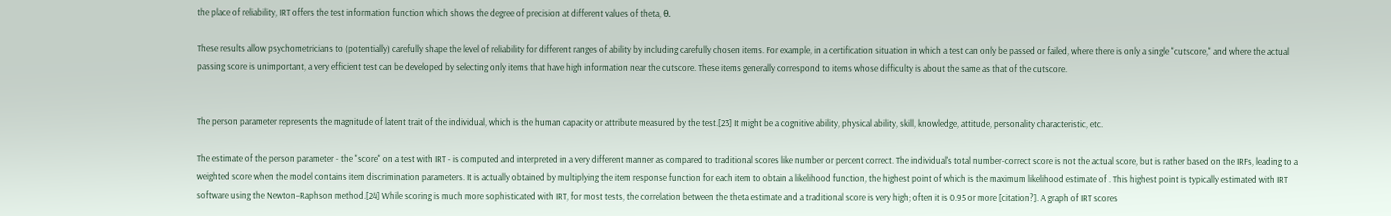the place of reliability, IRT offers the test information function which shows the degree of precision at different values of theta, θ.

These results allow psychometricians to (potentially) carefully shape the level of reliability for different ranges of ability by including carefully chosen items. For example, in a certification situation in which a test can only be passed or failed, where there is only a single "cutscore," and where the actual passing score is unimportant, a very efficient test can be developed by selecting only items that have high information near the cutscore. These items generally correspond to items whose difficulty is about the same as that of the cutscore.


The person parameter represents the magnitude of latent trait of the individual, which is the human capacity or attribute measured by the test.[23] It might be a cognitive ability, physical ability, skill, knowledge, attitude, personality characteristic, etc.

The estimate of the person parameter - the "score" on a test with IRT - is computed and interpreted in a very different manner as compared to traditional scores like number or percent correct. The individual's total number-correct score is not the actual score, but is rather based on the IRFs, leading to a weighted score when the model contains item discrimination parameters. It is actually obtained by multiplying the item response function for each item to obtain a likelihood function, the highest point of which is the maximum likelihood estimate of . This highest point is typically estimated with IRT software using the Newton–Raphson method.[24] While scoring is much more sophisticated with IRT, for most tests, the correlation between the theta estimate and a traditional score is very high; often it is 0.95 or more [citation?]. A graph of IRT scores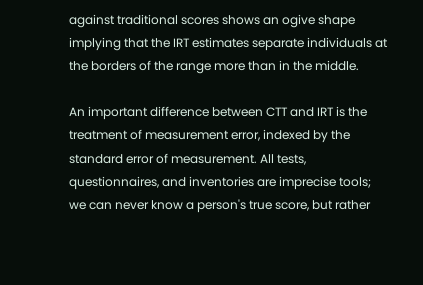against traditional scores shows an ogive shape implying that the IRT estimates separate individuals at the borders of the range more than in the middle.

An important difference between CTT and IRT is the treatment of measurement error, indexed by the standard error of measurement. All tests, questionnaires, and inventories are imprecise tools; we can never know a person's true score, but rather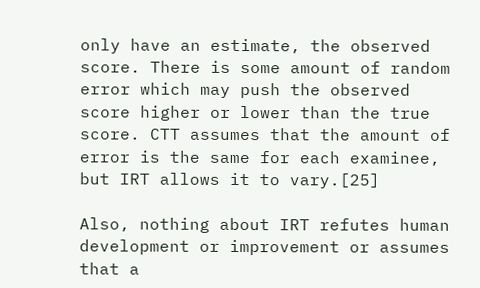only have an estimate, the observed score. There is some amount of random error which may push the observed score higher or lower than the true score. CTT assumes that the amount of error is the same for each examinee, but IRT allows it to vary.[25]

Also, nothing about IRT refutes human development or improvement or assumes that a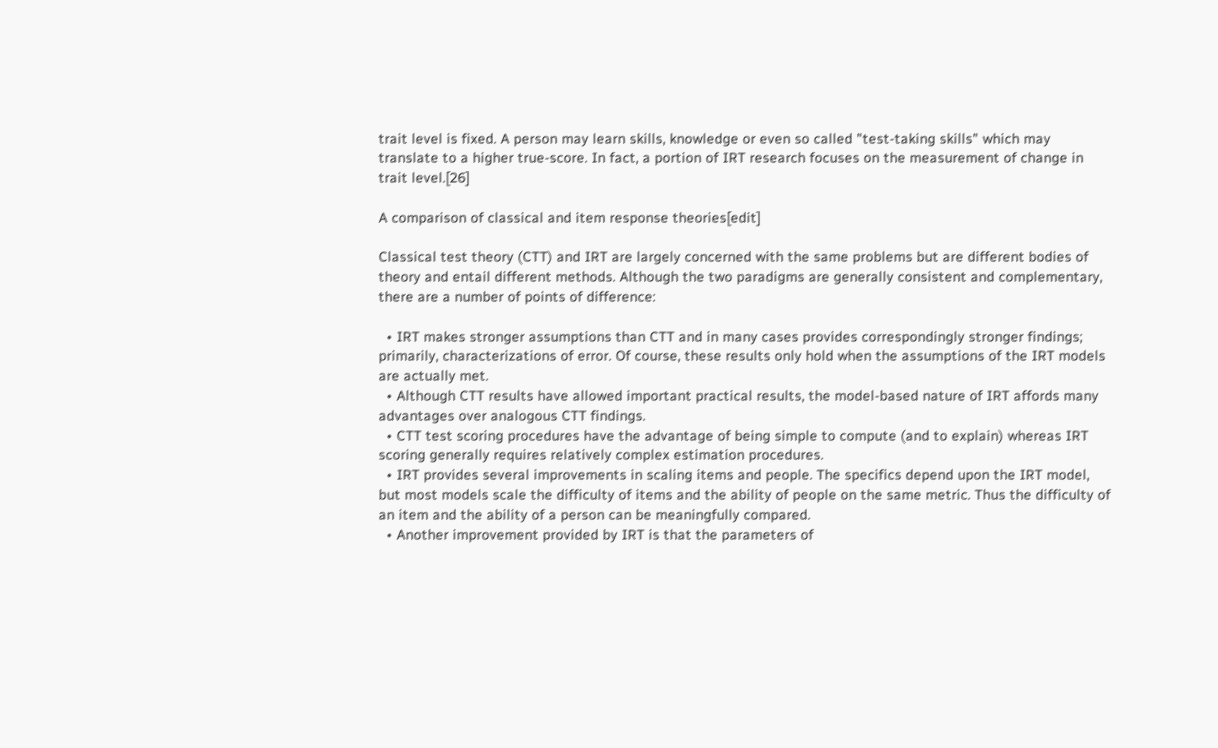trait level is fixed. A person may learn skills, knowledge or even so called "test-taking skills" which may translate to a higher true-score. In fact, a portion of IRT research focuses on the measurement of change in trait level.[26]

A comparison of classical and item response theories[edit]

Classical test theory (CTT) and IRT are largely concerned with the same problems but are different bodies of theory and entail different methods. Although the two paradigms are generally consistent and complementary, there are a number of points of difference:

  • IRT makes stronger assumptions than CTT and in many cases provides correspondingly stronger findings; primarily, characterizations of error. Of course, these results only hold when the assumptions of the IRT models are actually met.
  • Although CTT results have allowed important practical results, the model-based nature of IRT affords many advantages over analogous CTT findings.
  • CTT test scoring procedures have the advantage of being simple to compute (and to explain) whereas IRT scoring generally requires relatively complex estimation procedures.
  • IRT provides several improvements in scaling items and people. The specifics depend upon the IRT model, but most models scale the difficulty of items and the ability of people on the same metric. Thus the difficulty of an item and the ability of a person can be meaningfully compared.
  • Another improvement provided by IRT is that the parameters of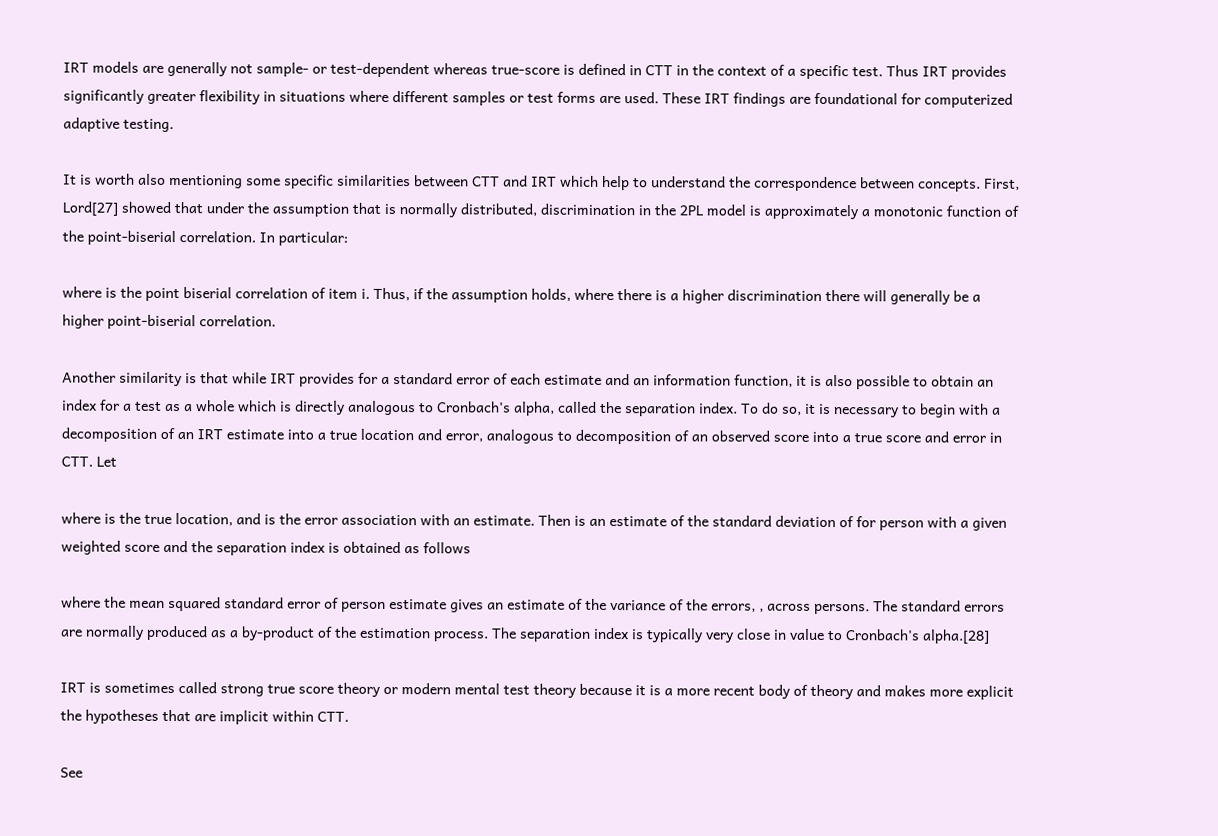IRT models are generally not sample- or test-dependent whereas true-score is defined in CTT in the context of a specific test. Thus IRT provides significantly greater flexibility in situations where different samples or test forms are used. These IRT findings are foundational for computerized adaptive testing.

It is worth also mentioning some specific similarities between CTT and IRT which help to understand the correspondence between concepts. First, Lord[27] showed that under the assumption that is normally distributed, discrimination in the 2PL model is approximately a monotonic function of the point-biserial correlation. In particular:

where is the point biserial correlation of item i. Thus, if the assumption holds, where there is a higher discrimination there will generally be a higher point-biserial correlation.

Another similarity is that while IRT provides for a standard error of each estimate and an information function, it is also possible to obtain an index for a test as a whole which is directly analogous to Cronbach's alpha, called the separation index. To do so, it is necessary to begin with a decomposition of an IRT estimate into a true location and error, analogous to decomposition of an observed score into a true score and error in CTT. Let

where is the true location, and is the error association with an estimate. Then is an estimate of the standard deviation of for person with a given weighted score and the separation index is obtained as follows

where the mean squared standard error of person estimate gives an estimate of the variance of the errors, , across persons. The standard errors are normally produced as a by-product of the estimation process. The separation index is typically very close in value to Cronbach's alpha.[28]

IRT is sometimes called strong true score theory or modern mental test theory because it is a more recent body of theory and makes more explicit the hypotheses that are implicit within CTT.

See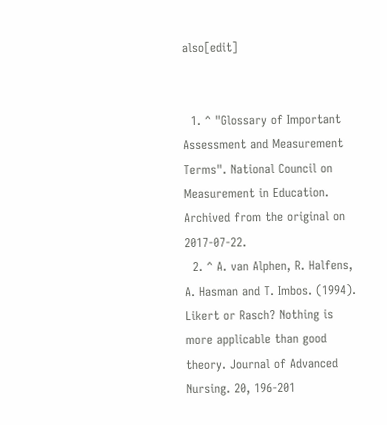also[edit]


  1. ^ "Glossary of Important Assessment and Measurement Terms". National Council on Measurement in Education. Archived from the original on 2017-07-22.
  2. ^ A. van Alphen, R. Halfens, A. Hasman and T. Imbos. (1994). Likert or Rasch? Nothing is more applicable than good theory. Journal of Advanced Nursing. 20, 196-201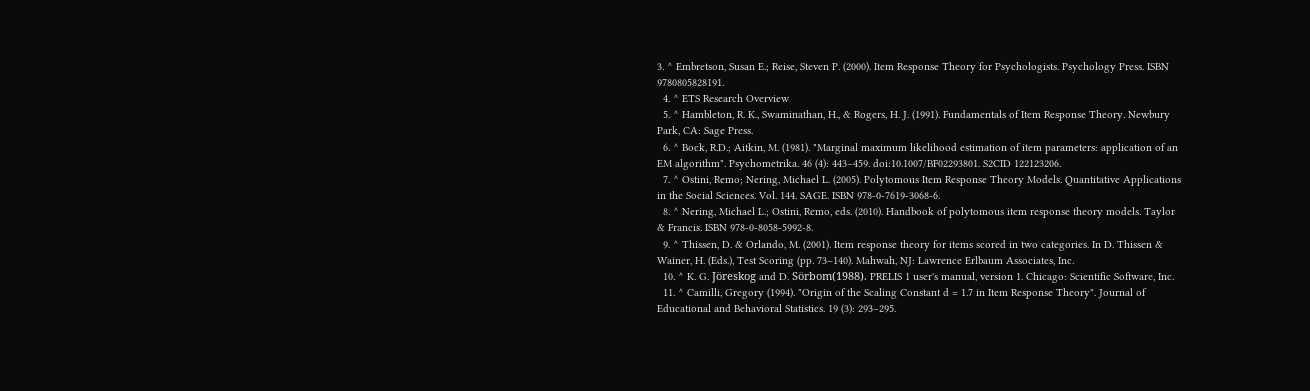3. ^ Embretson, Susan E.; Reise, Steven P. (2000). Item Response Theory for Psychologists. Psychology Press. ISBN 9780805828191.
  4. ^ ETS Research Overview
  5. ^ Hambleton, R. K., Swaminathan, H., & Rogers, H. J. (1991). Fundamentals of Item Response Theory. Newbury Park, CA: Sage Press.
  6. ^ Bock, R.D.; Aitkin, M. (1981). "Marginal maximum likelihood estimation of item parameters: application of an EM algorithm". Psychometrika. 46 (4): 443–459. doi:10.1007/BF02293801. S2CID 122123206.
  7. ^ Ostini, Remo; Nering, Michael L. (2005). Polytomous Item Response Theory Models. Quantitative Applications in the Social Sciences. Vol. 144. SAGE. ISBN 978-0-7619-3068-6.
  8. ^ Nering, Michael L.; Ostini, Remo, eds. (2010). Handbook of polytomous item response theory models. Taylor & Francis. ISBN 978-0-8058-5992-8.
  9. ^ Thissen, D. & Orlando, M. (2001). Item response theory for items scored in two categories. In D. Thissen & Wainer, H. (Eds.), Test Scoring (pp. 73–140). Mahwah, NJ: Lawrence Erlbaum Associates, Inc.
  10. ^ K. G. Jöreskog and D. Sörbom(1988). PRELIS 1 user's manual, version 1. Chicago: Scientific Software, Inc.
  11. ^ Camilli, Gregory (1994). "Origin of the Scaling Constant d = 1.7 in Item Response Theory". Journal of Educational and Behavioral Statistics. 19 (3): 293–295.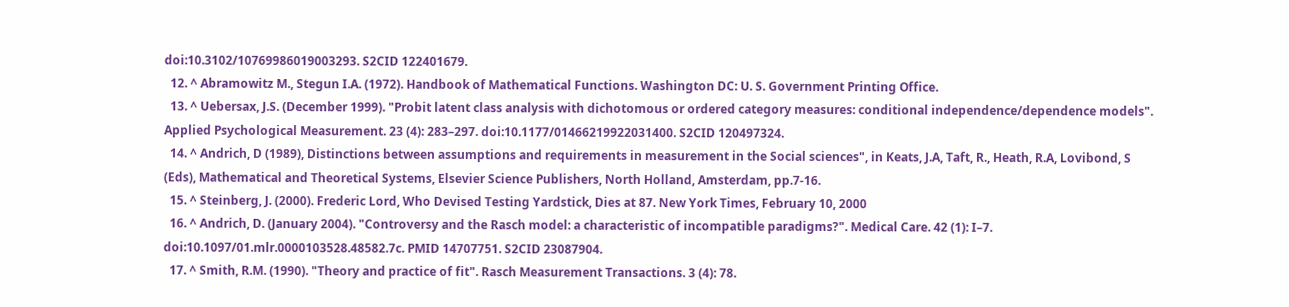doi:10.3102/10769986019003293. S2CID 122401679.
  12. ^ Abramowitz M., Stegun I.A. (1972). Handbook of Mathematical Functions. Washington DC: U. S. Government Printing Office.
  13. ^ Uebersax, J.S. (December 1999). "Probit latent class analysis with dichotomous or ordered category measures: conditional independence/dependence models". Applied Psychological Measurement. 23 (4): 283–297. doi:10.1177/01466219922031400. S2CID 120497324.
  14. ^ Andrich, D (1989), Distinctions between assumptions and requirements in measurement in the Social sciences", in Keats, J.A, Taft, R., Heath, R.A, Lovibond, S (Eds), Mathematical and Theoretical Systems, Elsevier Science Publishers, North Holland, Amsterdam, pp.7-16.
  15. ^ Steinberg, J. (2000). Frederic Lord, Who Devised Testing Yardstick, Dies at 87. New York Times, February 10, 2000
  16. ^ Andrich, D. (January 2004). "Controversy and the Rasch model: a characteristic of incompatible paradigms?". Medical Care. 42 (1): I–7. doi:10.1097/01.mlr.0000103528.48582.7c. PMID 14707751. S2CID 23087904.
  17. ^ Smith, R.M. (1990). "Theory and practice of fit". Rasch Measurement Transactions. 3 (4): 78.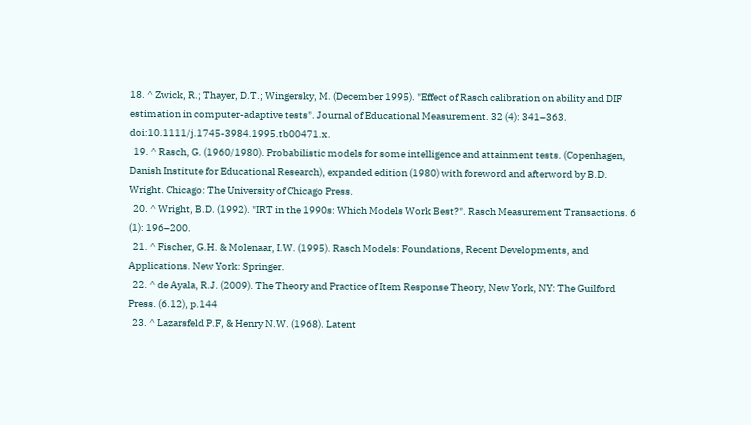18. ^ Zwick, R.; Thayer, D.T.; Wingersky, M. (December 1995). "Effect of Rasch calibration on ability and DIF estimation in computer-adaptive tests". Journal of Educational Measurement. 32 (4): 341–363. doi:10.1111/j.1745-3984.1995.tb00471.x.
  19. ^ Rasch, G. (1960/1980). Probabilistic models for some intelligence and attainment tests. (Copenhagen, Danish Institute for Educational Research), expanded edition (1980) with foreword and afterword by B.D. Wright. Chicago: The University of Chicago Press.
  20. ^ Wright, B.D. (1992). "IRT in the 1990s: Which Models Work Best?". Rasch Measurement Transactions. 6 (1): 196–200.
  21. ^ Fischer, G.H. & Molenaar, I.W. (1995). Rasch Models: Foundations, Recent Developments, and Applications. New York: Springer.
  22. ^ de Ayala, R.J. (2009). The Theory and Practice of Item Response Theory, New York, NY: The Guilford Press. (6.12), p.144
  23. ^ Lazarsfeld P.F, & Henry N.W. (1968). Latent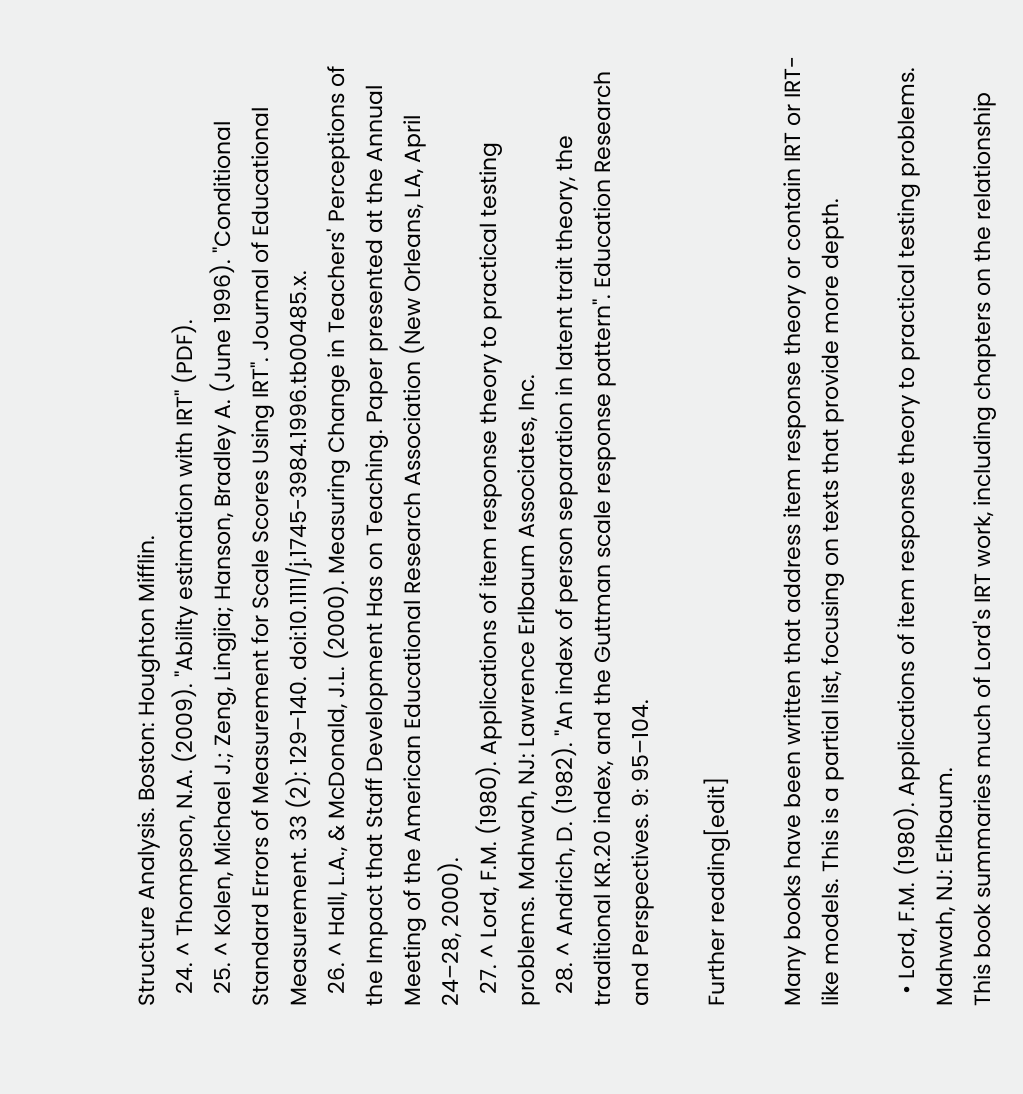Structure Analysis. Boston: Houghton Mifflin.
  24. ^ Thompson, N.A. (2009). "Ability estimation with IRT" (PDF).
  25. ^ Kolen, Michael J.; Zeng, Lingjia; Hanson, Bradley A. (June 1996). "Conditional Standard Errors of Measurement for Scale Scores Using IRT". Journal of Educational Measurement. 33 (2): 129–140. doi:10.1111/j.1745-3984.1996.tb00485.x.
  26. ^ Hall, L.A., & McDonald, J.L. (2000). Measuring Change in Teachers' Perceptions of the Impact that Staff Development Has on Teaching. Paper presented at the Annual Meeting of the American Educational Research Association (New Orleans, LA, April 24–28, 2000).
  27. ^ Lord, F.M. (1980). Applications of item response theory to practical testing problems. Mahwah, NJ: Lawrence Erlbaum Associates, Inc.
  28. ^ Andrich, D. (1982). "An index of person separation in latent trait theory, the traditional KR.20 index, and the Guttman scale response pattern". Education Research and Perspectives. 9: 95–104.

Further reading[edit]

Many books have been written that address item response theory or contain IRT or IRT-like models. This is a partial list, focusing on texts that provide more depth.

  • Lord, F.M. (1980). Applications of item response theory to practical testing problems. Mahwah, NJ: Erlbaum.
This book summaries much of Lord's IRT work, including chapters on the relationship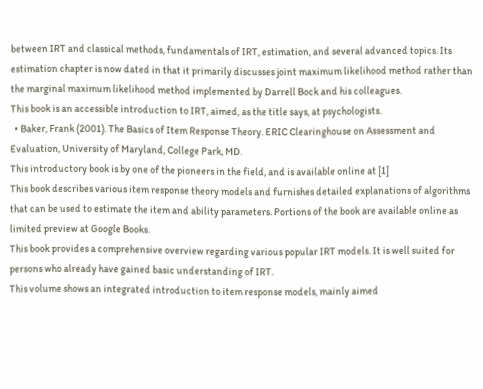between IRT and classical methods, fundamentals of IRT, estimation, and several advanced topics. Its estimation chapter is now dated in that it primarily discusses joint maximum likelihood method rather than the marginal maximum likelihood method implemented by Darrell Bock and his colleagues.
This book is an accessible introduction to IRT, aimed, as the title says, at psychologists.
  • Baker, Frank (2001). The Basics of Item Response Theory. ERIC Clearinghouse on Assessment and Evaluation, University of Maryland, College Park, MD.
This introductory book is by one of the pioneers in the field, and is available online at [1]
This book describes various item response theory models and furnishes detailed explanations of algorithms that can be used to estimate the item and ability parameters. Portions of the book are available online as limited preview at Google Books.
This book provides a comprehensive overview regarding various popular IRT models. It is well suited for persons who already have gained basic understanding of IRT.
This volume shows an integrated introduction to item response models, mainly aimed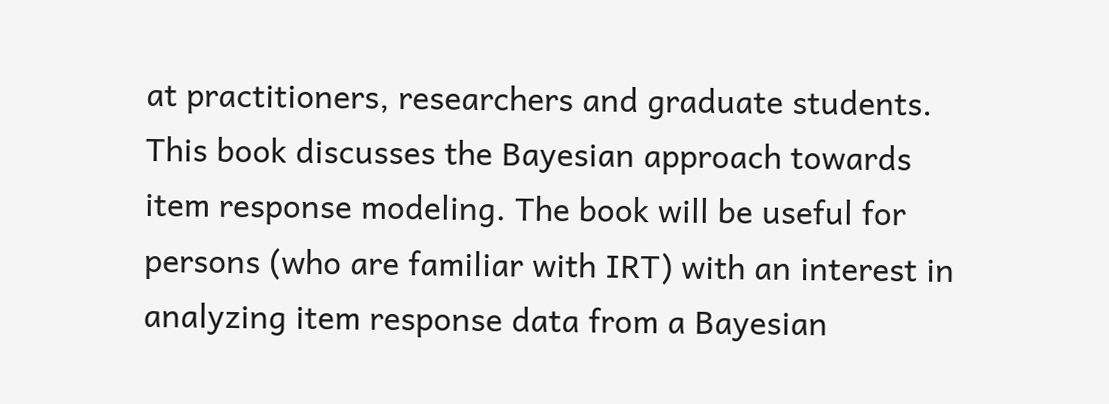at practitioners, researchers and graduate students.
This book discusses the Bayesian approach towards item response modeling. The book will be useful for persons (who are familiar with IRT) with an interest in analyzing item response data from a Bayesian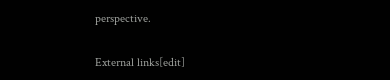perspective.

External links[edit]